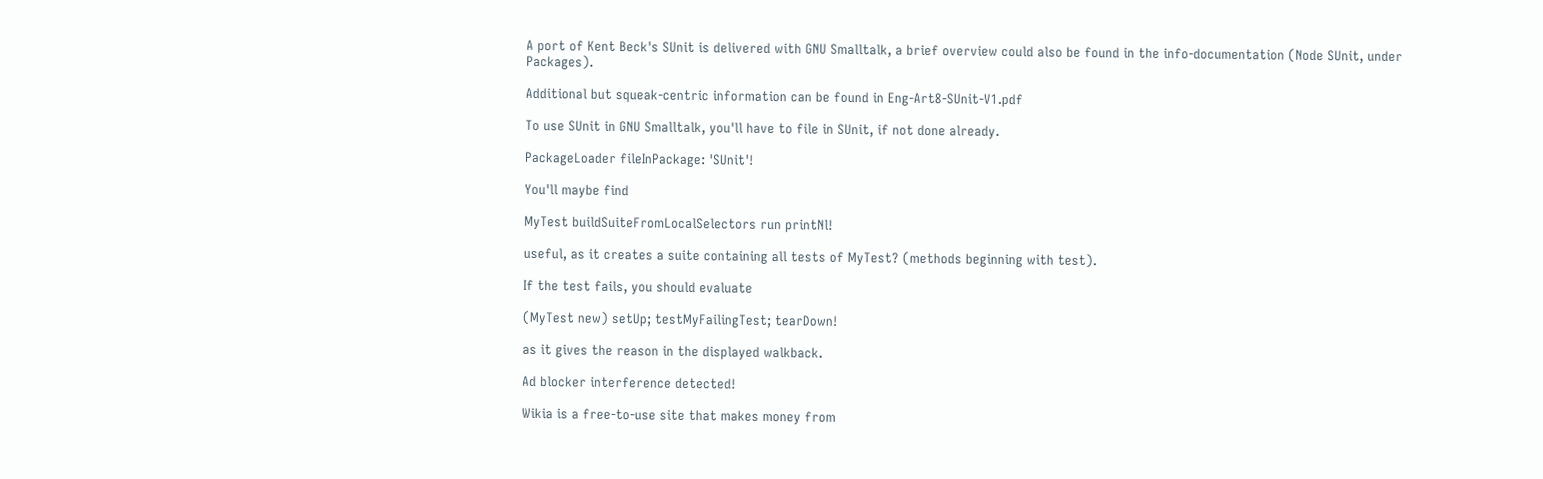A port of Kent Beck's SUnit is delivered with GNU Smalltalk, a brief overview could also be found in the info-documentation (Node SUnit, under Packages).

Additional but squeak-centric information can be found in Eng-Art8-SUnit-V1.pdf

To use SUnit in GNU Smalltalk, you'll have to file in SUnit, if not done already.

PackageLoader fileInPackage: 'SUnit'!

You'll maybe find

MyTest buildSuiteFromLocalSelectors run printNl!

useful, as it creates a suite containing all tests of MyTest? (methods beginning with test).

If the test fails, you should evaluate

(MyTest new) setUp; testMyFailingTest; tearDown!

as it gives the reason in the displayed walkback.

Ad blocker interference detected!

Wikia is a free-to-use site that makes money from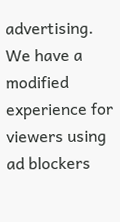advertising. We have a modified experience for viewers using ad blockers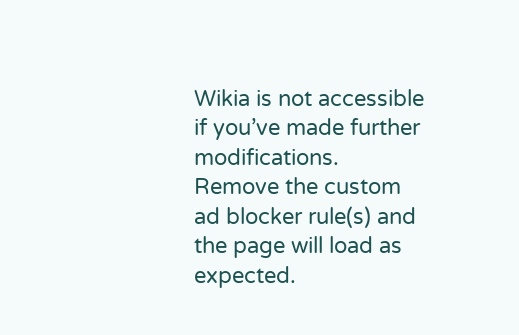Wikia is not accessible if you’ve made further modifications. Remove the custom ad blocker rule(s) and the page will load as expected.